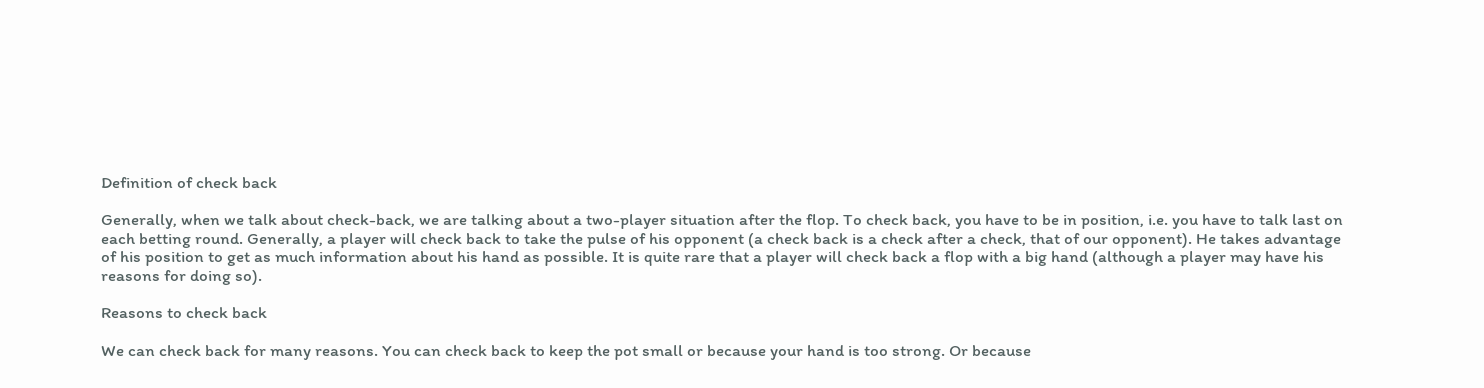Definition of check back

Generally, when we talk about check-back, we are talking about a two-player situation after the flop. To check back, you have to be in position, i.e. you have to talk last on each betting round. Generally, a player will check back to take the pulse of his opponent (a check back is a check after a check, that of our opponent). He takes advantage of his position to get as much information about his hand as possible. It is quite rare that a player will check back a flop with a big hand (although a player may have his reasons for doing so).

Reasons to check back

We can check back for many reasons. You can check back to keep the pot small or because your hand is too strong. Or because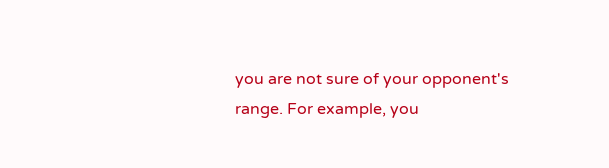you are not sure of your opponent's range. For example, you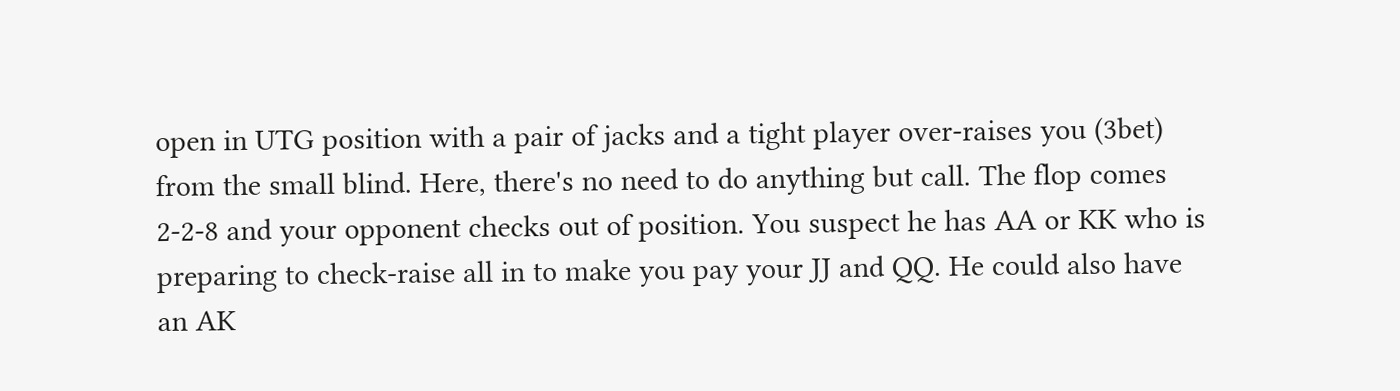open in UTG position with a pair of jacks and a tight player over-raises you (3bet) from the small blind. Here, there's no need to do anything but call. The flop comes 2-2-8 and your opponent checks out of position. You suspect he has AA or KK who is preparing to check-raise all in to make you pay your JJ and QQ. He could also have an AK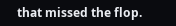that missed the flop.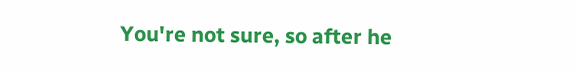You're not sure, so after he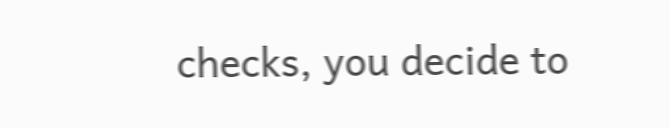checks, you decide to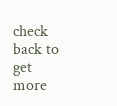check back to get more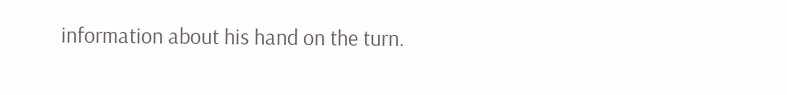information about his hand on the turn.